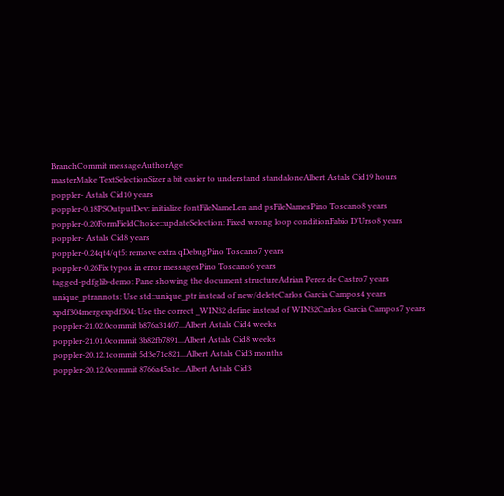BranchCommit messageAuthorAge
masterMake TextSelectionSizer a bit easier to understand standaloneAlbert Astals Cid19 hours
poppler- Astals Cid10 years
poppler-0.18PSOutputDev: initialize fontFileNameLen and psFileNamesPino Toscano8 years
poppler-0.20FormFieldChoice::updateSelection: Fixed wrong loop conditionFabio D'Urso8 years
poppler- Astals Cid8 years
poppler-0.24qt4/qt5: remove extra qDebugPino Toscano7 years
poppler-0.26Fix typos in error messagesPino Toscano6 years
tagged-pdfglib-demo: Pane showing the document structureAdrian Perez de Castro7 years
unique_ptrannots: Use std::unique_ptr instead of new/deleteCarlos Garcia Campos4 years
xpdf304mergexpdf304: Use the correct _WIN32 define instead of WIN32Carlos Garcia Campos7 years
poppler-21.02.0commit b876a31407...Albert Astals Cid4 weeks
poppler-21.01.0commit 3b82fb7891...Albert Astals Cid8 weeks
poppler-20.12.1commit 5d3e71c821...Albert Astals Cid3 months
poppler-20.12.0commit 8766a45a1e...Albert Astals Cid3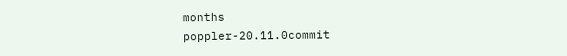months
poppler-20.11.0commit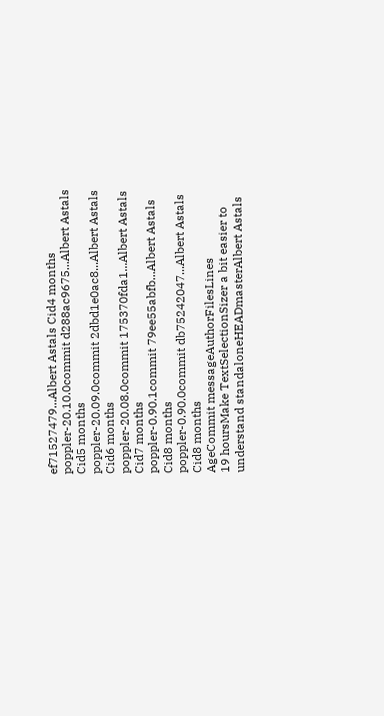ef71527479...Albert Astals Cid4 months
poppler-20.10.0commit d288ac9675...Albert Astals Cid5 months
poppler-20.09.0commit 2dbd1e0ac8...Albert Astals Cid6 months
poppler-20.08.0commit 175370fda1...Albert Astals Cid7 months
poppler-0.90.1commit 79ee55abfb...Albert Astals Cid8 months
poppler-0.90.0commit db75242047...Albert Astals Cid8 months
AgeCommit messageAuthorFilesLines
19 hoursMake TextSelectionSizer a bit easier to understand standaloneHEADmasterAlbert Astals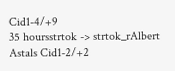Cid1-4/+9
35 hoursstrtok -> strtok_rAlbert Astals Cid1-2/+2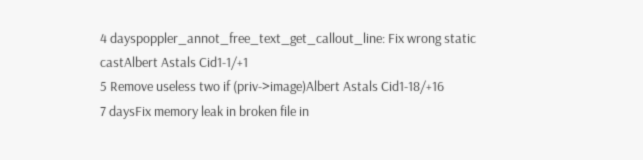4 dayspoppler_annot_free_text_get_callout_line: Fix wrong static castAlbert Astals Cid1-1/+1
5 Remove useless two if (priv->image)Albert Astals Cid1-18/+16
7 daysFix memory leak in broken file in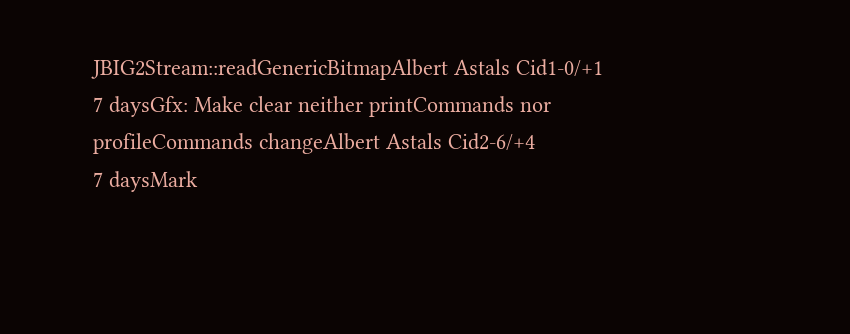JBIG2Stream::readGenericBitmapAlbert Astals Cid1-0/+1
7 daysGfx: Make clear neither printCommands nor profileCommands changeAlbert Astals Cid2-6/+4
7 daysMark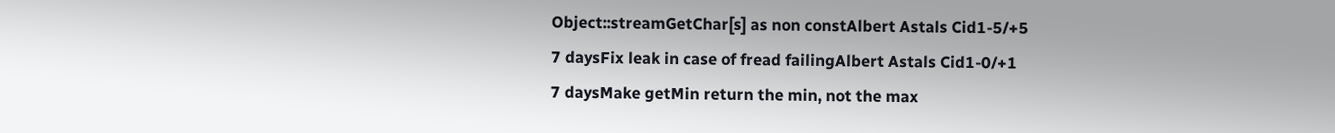Object::streamGetChar[s] as non constAlbert Astals Cid1-5/+5
7 daysFix leak in case of fread failingAlbert Astals Cid1-0/+1
7 daysMake getMin return the min, not the max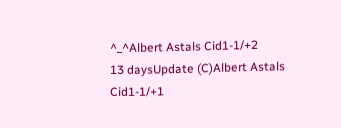^_^Albert Astals Cid1-1/+2
13 daysUpdate (C)Albert Astals Cid1-1/+1